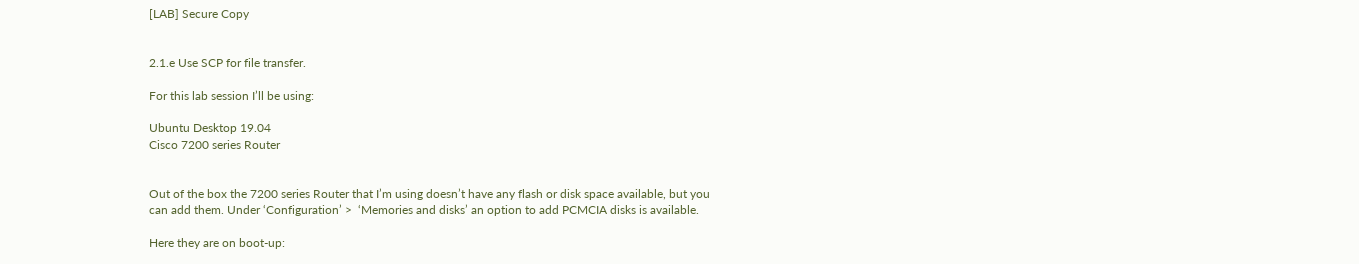[LAB] Secure Copy


2.1.e Use SCP for file transfer.

For this lab session I’ll be using:

Ubuntu Desktop 19.04
Cisco 7200 series Router


Out of the box the 7200 series Router that I’m using doesn’t have any flash or disk space available, but you can add them. Under ‘Configuration’ >  ‘Memories and disks’ an option to add PCMCIA disks is available.

Here they are on boot-up: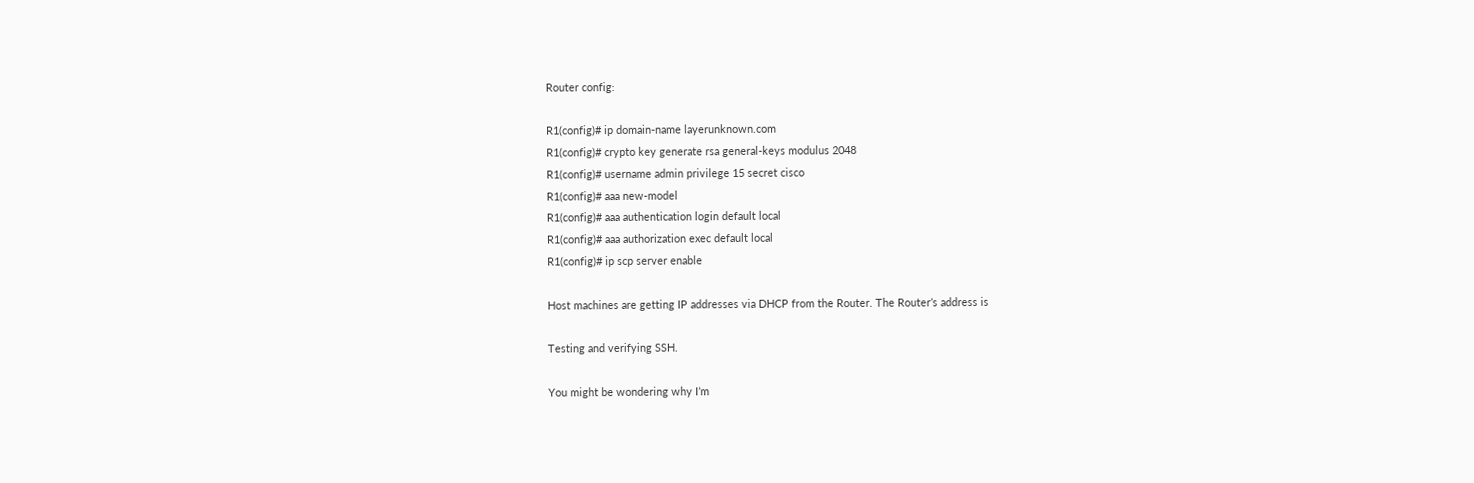Router config:

R1(config)# ip domain-name layerunknown.com
R1(config)# crypto key generate rsa general-keys modulus 2048
R1(config)# username admin privilege 15 secret cisco
R1(config)# aaa new-model
R1(config)# aaa authentication login default local
R1(config)# aaa authorization exec default local
R1(config)# ip scp server enable

Host machines are getting IP addresses via DHCP from the Router. The Router’s address is

Testing and verifying SSH.

You might be wondering why I’m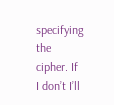specifying the cipher. If I don’t I’ll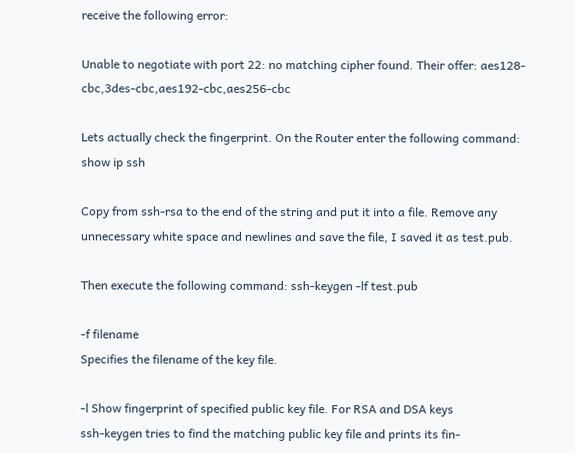receive the following error:

Unable to negotiate with port 22: no matching cipher found. Their offer: aes128-cbc,3des-cbc,aes192-cbc,aes256-cbc

Lets actually check the fingerprint. On the Router enter the following command:  show ip ssh

Copy from ssh-rsa to the end of the string and put it into a file. Remove any unnecessary white space and newlines and save the file, I saved it as test.pub.

Then execute the following command: ssh-keygen -lf test.pub

-f filename
Specifies the filename of the key file.

-l Show fingerprint of specified public key file. For RSA and DSA keys
ssh-keygen tries to find the matching public key file and prints its fin‐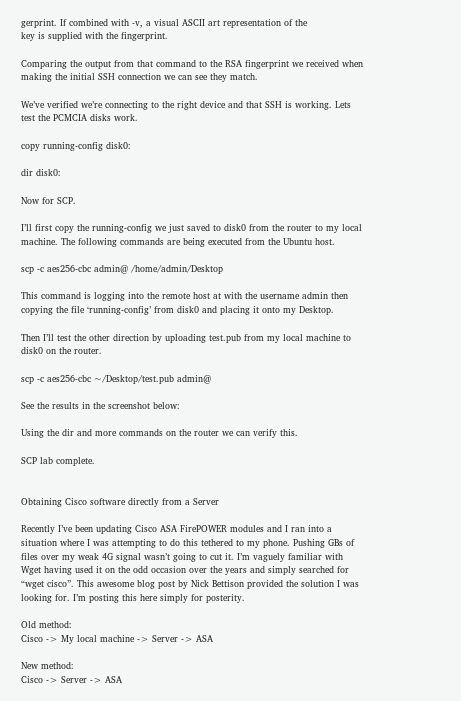gerprint. If combined with -v, a visual ASCII art representation of the
key is supplied with the fingerprint.

Comparing the output from that command to the RSA fingerprint we received when making the initial SSH connection we can see they match.

We’ve verified we’re connecting to the right device and that SSH is working. Lets test the PCMCIA disks work.

copy running-config disk0:

dir disk0:

Now for SCP.

I’ll first copy the running-config we just saved to disk0 from the router to my local machine. The following commands are being executed from the Ubuntu host.

scp -c aes256-cbc admin@ /home/admin/Desktop

This command is logging into the remote host at with the username admin then copying the file ‘running-config’ from disk0 and placing it onto my Desktop.

Then I’ll test the other direction by uploading test.pub from my local machine to disk0 on the router.

scp -c aes256-cbc ~/Desktop/test.pub admin@

See the results in the screenshot below:

Using the dir and more commands on the router we can verify this.

SCP lab complete.


Obtaining Cisco software directly from a Server

Recently I’ve been updating Cisco ASA FirePOWER modules and I ran into a situation where I was attempting to do this tethered to my phone. Pushing GBs of files over my weak 4G signal wasn’t going to cut it. I’m vaguely familiar with Wget having used it on the odd occasion over the years and simply searched for “wget cisco”. This awesome blog post by Nick Bettison provided the solution I was looking for. I’m posting this here simply for posterity.

Old method:
Cisco -> My local machine -> Server -> ASA

New method:
Cisco -> Server -> ASA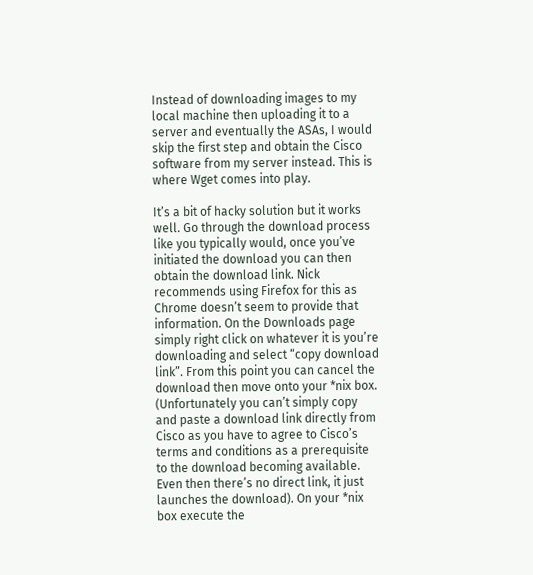Instead of downloading images to my local machine then uploading it to a server and eventually the ASAs, I would skip the first step and obtain the Cisco software from my server instead. This is where Wget comes into play.

It’s a bit of hacky solution but it works well. Go through the download process like you typically would, once you’ve initiated the download you can then obtain the download link. Nick recommends using Firefox for this as Chrome doesn’t seem to provide that information. On the Downloads page simply right click on whatever it is you’re downloading and select “copy download link”. From this point you can cancel the download then move onto your *nix box. (Unfortunately you can’t simply copy and paste a download link directly from Cisco as you have to agree to Cisco’s terms and conditions as a prerequisite to the download becoming available. Even then there’s no direct link, it just launches the download). On your *nix box execute the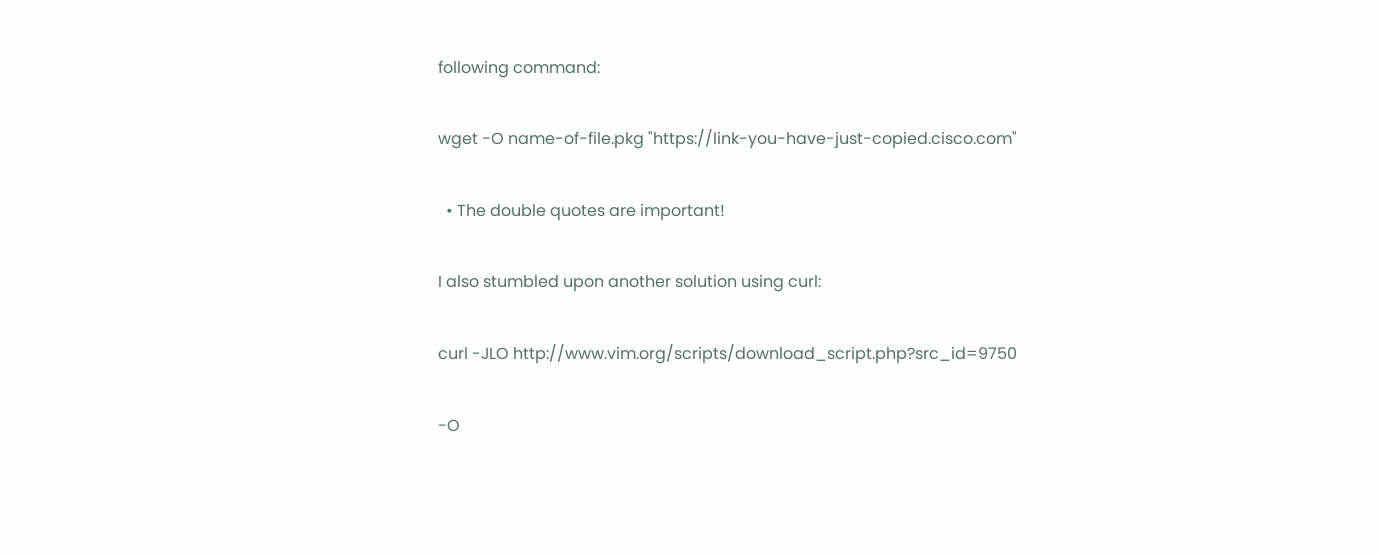following command:

wget -O name-of-file.pkg "https://link-you-have-just-copied.cisco.com"

  • The double quotes are important!

I also stumbled upon another solution using curl:

curl -JLO http://www.vim.org/scripts/download_script.php?src_id=9750

-O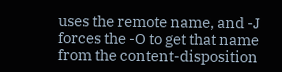uses the remote name, and -J forces the -O to get that name from the content-disposition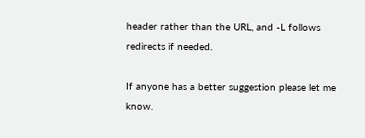header rather than the URL, and -L follows redirects if needed.

If anyone has a better suggestion please let me know.